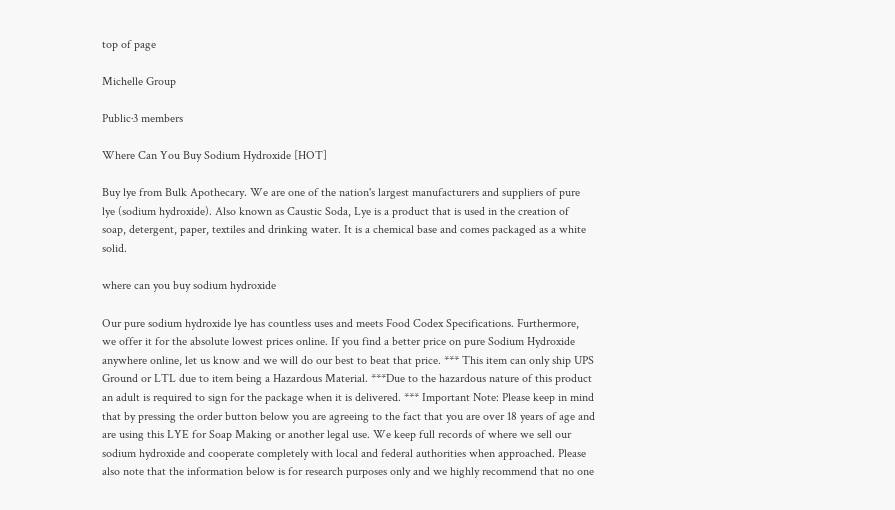top of page

Michelle Group

Public·3 members

Where Can You Buy Sodium Hydroxide [HOT]

Buy lye from Bulk Apothecary. We are one of the nation's largest manufacturers and suppliers of pure lye (sodium hydroxide). Also known as Caustic Soda, Lye is a product that is used in the creation of soap, detergent, paper, textiles and drinking water. It is a chemical base and comes packaged as a white solid.

where can you buy sodium hydroxide

Our pure sodium hydroxide lye has countless uses and meets Food Codex Specifications. Furthermore, we offer it for the absolute lowest prices online. If you find a better price on pure Sodium Hydroxide anywhere online, let us know and we will do our best to beat that price. *** This item can only ship UPS Ground or LTL due to item being a Hazardous Material. ***Due to the hazardous nature of this product an adult is required to sign for the package when it is delivered. *** Important Note: Please keep in mind that by pressing the order button below you are agreeing to the fact that you are over 18 years of age and are using this LYE for Soap Making or another legal use. We keep full records of where we sell our sodium hydroxide and cooperate completely with local and federal authorities when approached. Please also note that the information below is for research purposes only and we highly recommend that no one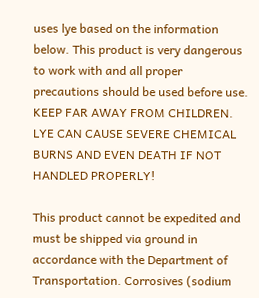uses lye based on the information below. This product is very dangerous to work with and all proper precautions should be used before use. KEEP FAR AWAY FROM CHILDREN. LYE CAN CAUSE SEVERE CHEMICAL BURNS AND EVEN DEATH IF NOT HANDLED PROPERLY!

This product cannot be expedited and must be shipped via ground in accordance with the Department of Transportation. Corrosives (sodium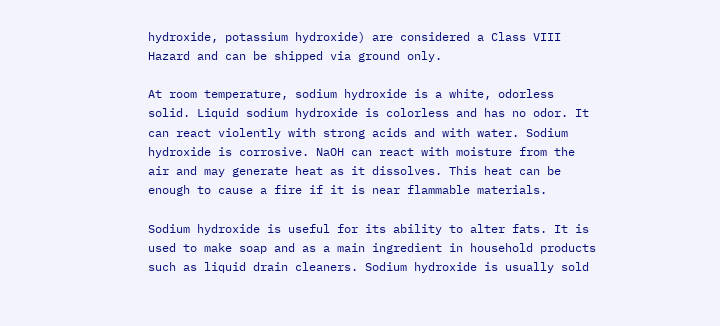hydroxide, potassium hydroxide) are considered a Class VIII Hazard and can be shipped via ground only.

At room temperature, sodium hydroxide is a white, odorless solid. Liquid sodium hydroxide is colorless and has no odor. It can react violently with strong acids and with water. Sodium hydroxide is corrosive. NaOH can react with moisture from the air and may generate heat as it dissolves. This heat can be enough to cause a fire if it is near flammable materials.

Sodium hydroxide is useful for its ability to alter fats. It is used to make soap and as a main ingredient in household products such as liquid drain cleaners. Sodium hydroxide is usually sold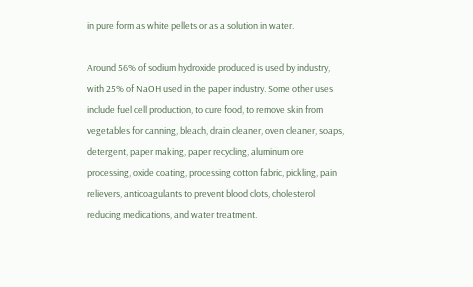in pure form as white pellets or as a solution in water.

Around 56% of sodium hydroxide produced is used by industry, with 25% of NaOH used in the paper industry. Some other uses include fuel cell production, to cure food, to remove skin from vegetables for canning, bleach, drain cleaner, oven cleaner, soaps, detergent, paper making, paper recycling, aluminum ore processing, oxide coating, processing cotton fabric, pickling, pain relievers, anticoagulants to prevent blood clots, cholesterol reducing medications, and water treatment.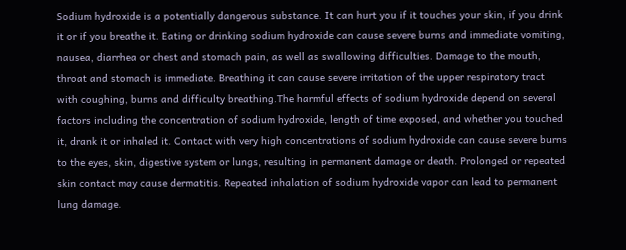Sodium hydroxide is a potentially dangerous substance. It can hurt you if it touches your skin, if you drink it or if you breathe it. Eating or drinking sodium hydroxide can cause severe burns and immediate vomiting, nausea, diarrhea or chest and stomach pain, as well as swallowing difficulties. Damage to the mouth, throat and stomach is immediate. Breathing it can cause severe irritation of the upper respiratory tract with coughing, burns and difficulty breathing.The harmful effects of sodium hydroxide depend on several factors including the concentration of sodium hydroxide, length of time exposed, and whether you touched it, drank it or inhaled it. Contact with very high concentrations of sodium hydroxide can cause severe burns to the eyes, skin, digestive system or lungs, resulting in permanent damage or death. Prolonged or repeated skin contact may cause dermatitis. Repeated inhalation of sodium hydroxide vapor can lead to permanent lung damage.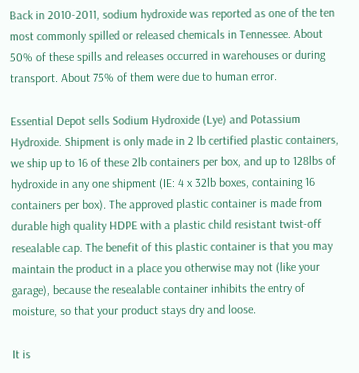Back in 2010-2011, sodium hydroxide was reported as one of the ten most commonly spilled or released chemicals in Tennessee. About 50% of these spills and releases occurred in warehouses or during transport. About 75% of them were due to human error.

Essential Depot sells Sodium Hydroxide (Lye) and Potassium Hydroxide. Shipment is only made in 2 lb certified plastic containers, we ship up to 16 of these 2lb containers per box, and up to 128lbs of hydroxide in any one shipment (IE: 4 x 32lb boxes, containing 16 containers per box). The approved plastic container is made from durable high quality HDPE with a plastic child resistant twist-off resealable cap. The benefit of this plastic container is that you may maintain the product in a place you otherwise may not (like your garage), because the resealable container inhibits the entry of moisture, so that your product stays dry and loose.

It is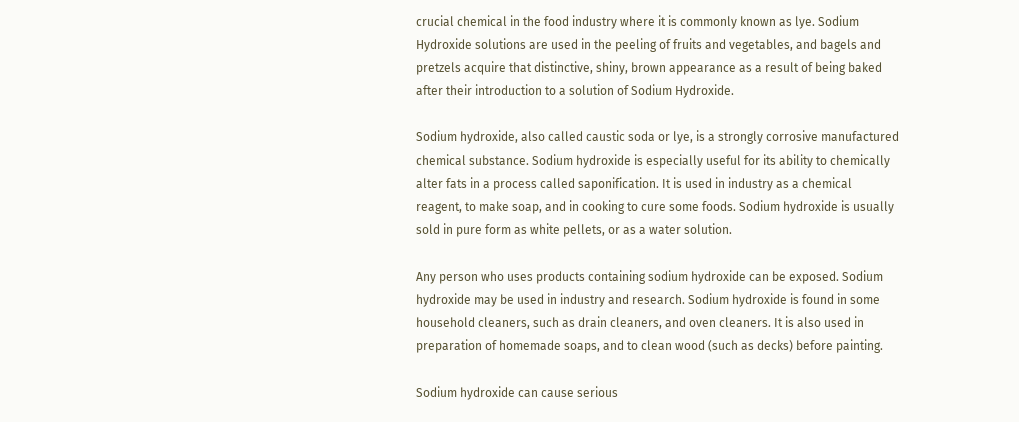crucial chemical in the food industry where it is commonly known as lye. Sodium Hydroxide solutions are used in the peeling of fruits and vegetables, and bagels and pretzels acquire that distinctive, shiny, brown appearance as a result of being baked after their introduction to a solution of Sodium Hydroxide.

Sodium hydroxide, also called caustic soda or lye, is a strongly corrosive manufactured chemical substance. Sodium hydroxide is especially useful for its ability to chemically alter fats in a process called saponification. It is used in industry as a chemical reagent, to make soap, and in cooking to cure some foods. Sodium hydroxide is usually sold in pure form as white pellets, or as a water solution.

Any person who uses products containing sodium hydroxide can be exposed. Sodium hydroxide may be used in industry and research. Sodium hydroxide is found in some household cleaners, such as drain cleaners, and oven cleaners. It is also used in preparation of homemade soaps, and to clean wood (such as decks) before painting.

Sodium hydroxide can cause serious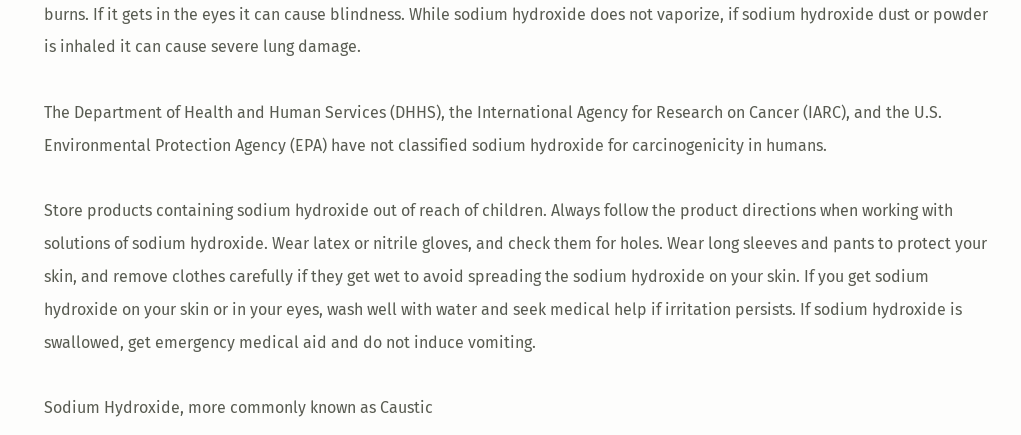burns. If it gets in the eyes it can cause blindness. While sodium hydroxide does not vaporize, if sodium hydroxide dust or powder is inhaled it can cause severe lung damage.

The Department of Health and Human Services (DHHS), the International Agency for Research on Cancer (IARC), and the U.S. Environmental Protection Agency (EPA) have not classified sodium hydroxide for carcinogenicity in humans.

Store products containing sodium hydroxide out of reach of children. Always follow the product directions when working with solutions of sodium hydroxide. Wear latex or nitrile gloves, and check them for holes. Wear long sleeves and pants to protect your skin, and remove clothes carefully if they get wet to avoid spreading the sodium hydroxide on your skin. If you get sodium hydroxide on your skin or in your eyes, wash well with water and seek medical help if irritation persists. If sodium hydroxide is swallowed, get emergency medical aid and do not induce vomiting.

Sodium Hydroxide, more commonly known as Caustic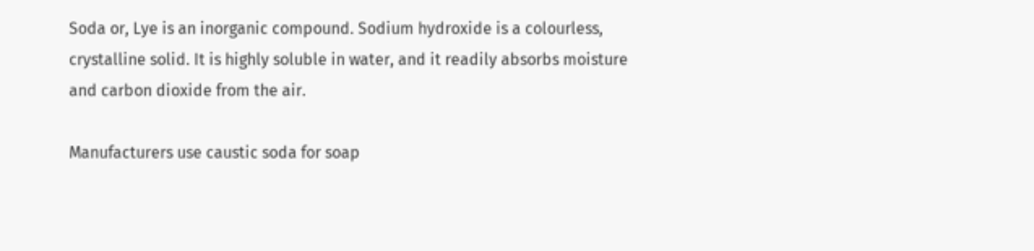Soda or, Lye is an inorganic compound. Sodium hydroxide is a colourless, crystalline solid. It is highly soluble in water, and it readily absorbs moisture and carbon dioxide from the air.

Manufacturers use caustic soda for soap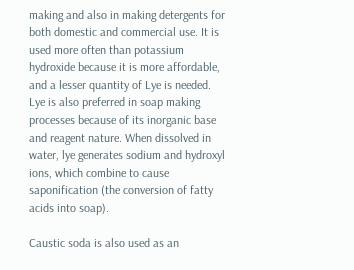making and also in making detergents for both domestic and commercial use. It is used more often than potassium hydroxide because it is more affordable, and a lesser quantity of Lye is needed. Lye is also preferred in soap making processes because of its inorganic base and reagent nature. When dissolved in water, lye generates sodium and hydroxyl ions, which combine to cause saponification (the conversion of fatty acids into soap).

Caustic soda is also used as an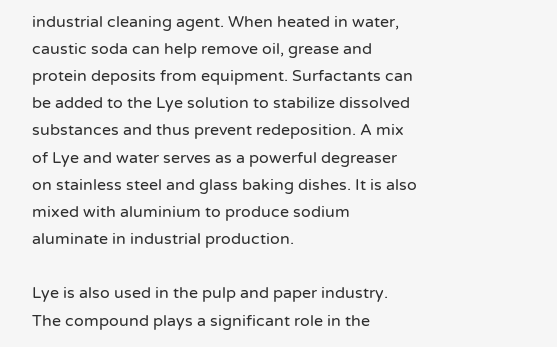industrial cleaning agent. When heated in water, caustic soda can help remove oil, grease and protein deposits from equipment. Surfactants can be added to the Lye solution to stabilize dissolved substances and thus prevent redeposition. A mix of Lye and water serves as a powerful degreaser on stainless steel and glass baking dishes. It is also mixed with aluminium to produce sodium aluminate in industrial production.

Lye is also used in the pulp and paper industry. The compound plays a significant role in the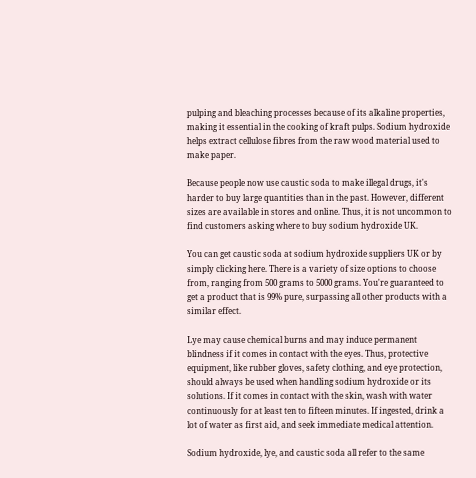pulping and bleaching processes because of its alkaline properties, making it essential in the cooking of kraft pulps. Sodium hydroxide helps extract cellulose fibres from the raw wood material used to make paper.

Because people now use caustic soda to make illegal drugs, it's harder to buy large quantities than in the past. However, different sizes are available in stores and online. Thus, it is not uncommon to find customers asking where to buy sodium hydroxide UK.

You can get caustic soda at sodium hydroxide suppliers UK or by simply clicking here. There is a variety of size options to choose from, ranging from 500 grams to 5000 grams. You're guaranteed to get a product that is 99% pure, surpassing all other products with a similar effect.

Lye may cause chemical burns and may induce permanent blindness if it comes in contact with the eyes. Thus, protective equipment, like rubber gloves, safety clothing, and eye protection, should always be used when handling sodium hydroxide or its solutions. If it comes in contact with the skin, wash with water continuously for at least ten to fifteen minutes. If ingested, drink a lot of water as first aid, and seek immediate medical attention.

Sodium hydroxide, lye, and caustic soda all refer to the same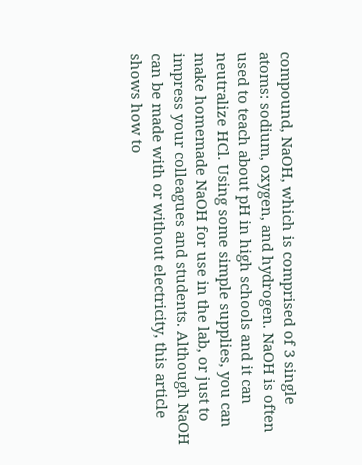compound, NaOH, which is comprised of 3 single atoms: sodium, oxygen, and hydrogen. NaOH is often used to teach about pH in high schools and it can neutralize HCl. Using some simple supplies, you can make homemade NaOH for use in the lab, or just to impress your colleagues and students. Although NaOH can be made with or without electricity, this article shows how to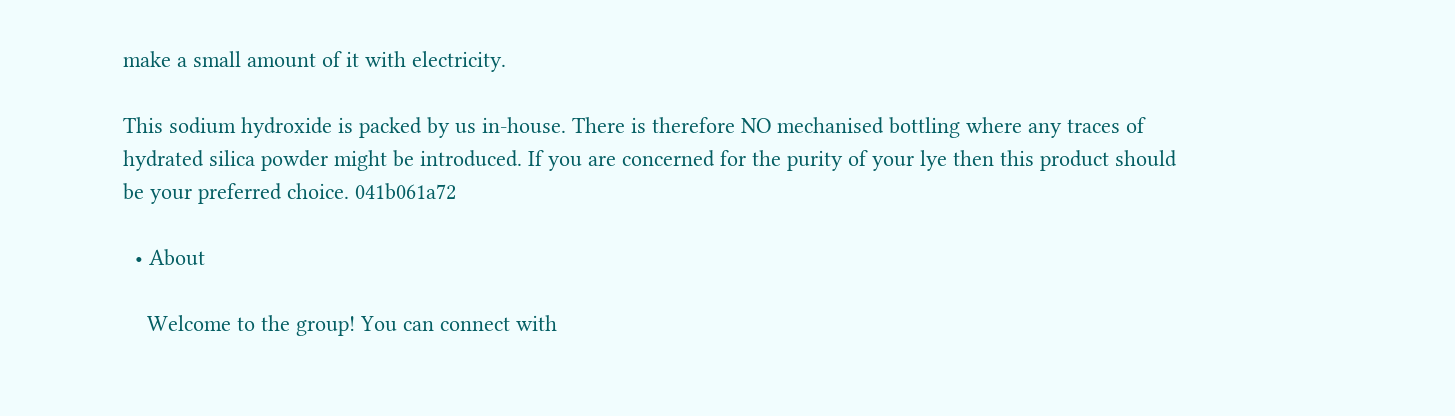make a small amount of it with electricity.

This sodium hydroxide is packed by us in-house. There is therefore NO mechanised bottling where any traces of hydrated silica powder might be introduced. If you are concerned for the purity of your lye then this product should be your preferred choice. 041b061a72

  • About

    Welcome to the group! You can connect with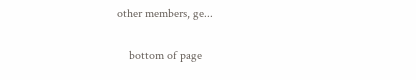other members, ge...

    bottom of page